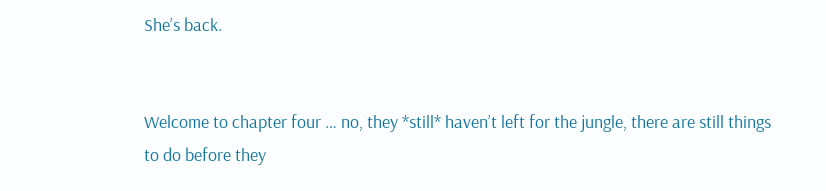She’s back.


Welcome to chapter four … no, they *still* haven’t left for the jungle, there are still things to do before they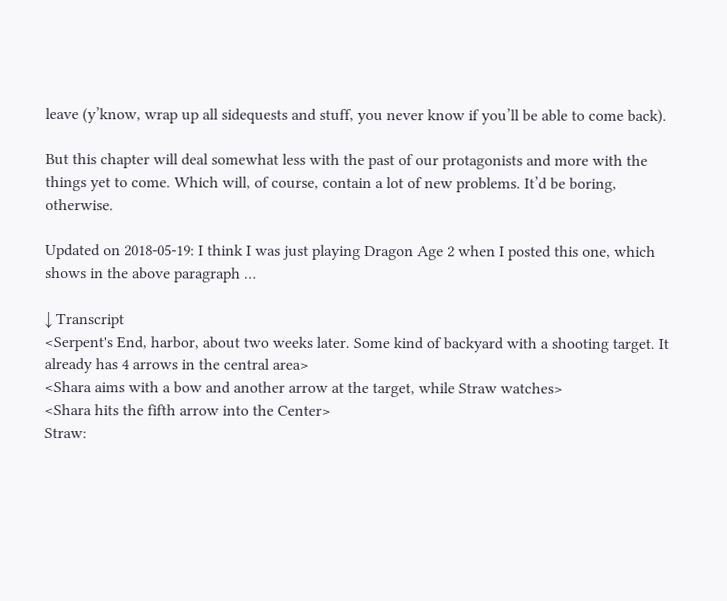leave (y’know, wrap up all sidequests and stuff, you never know if you’ll be able to come back).

But this chapter will deal somewhat less with the past of our protagonists and more with the things yet to come. Which will, of course, contain a lot of new problems. It’d be boring, otherwise.

Updated on 2018-05-19: I think I was just playing Dragon Age 2 when I posted this one, which shows in the above paragraph …

↓ Transcript
<Serpent's End, harbor, about two weeks later. Some kind of backyard with a shooting target. It already has 4 arrows in the central area>
<Shara aims with a bow and another arrow at the target, while Straw watches>
<Shara hits the fifth arrow into the Center>
Straw: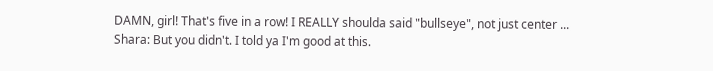DAMN, girl! That's five in a row! I REALLY shoulda said "bullseye", not just center ...
Shara: But you didn't. I told ya I'm good at this.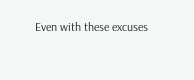Even with these excuses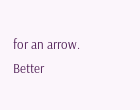for an arrow. Better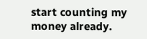start counting my money already.